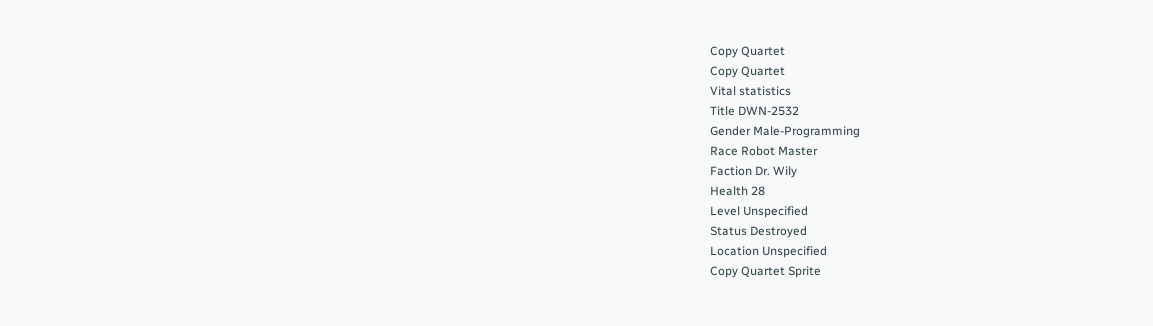Copy Quartet
Copy Quartet
Vital statistics
Title DWN-2532
Gender Male-Programming
Race Robot Master
Faction Dr. Wily
Health 28
Level Unspecified
Status Destroyed
Location Unspecified
Copy Quartet Sprite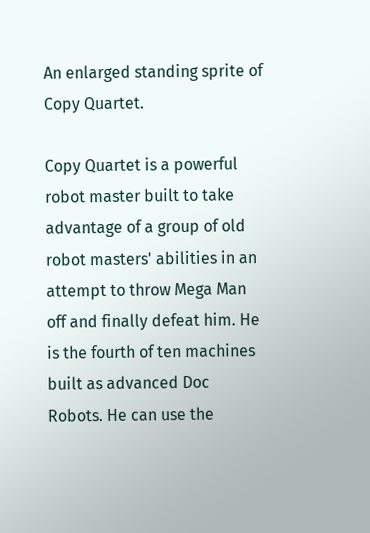An enlarged standing sprite of Copy Quartet.

Copy Quartet is a powerful robot master built to take advantage of a group of old robot masters' abilities in an attempt to throw Mega Man off and finally defeat him. He is the fourth of ten machines built as advanced Doc Robots. He can use the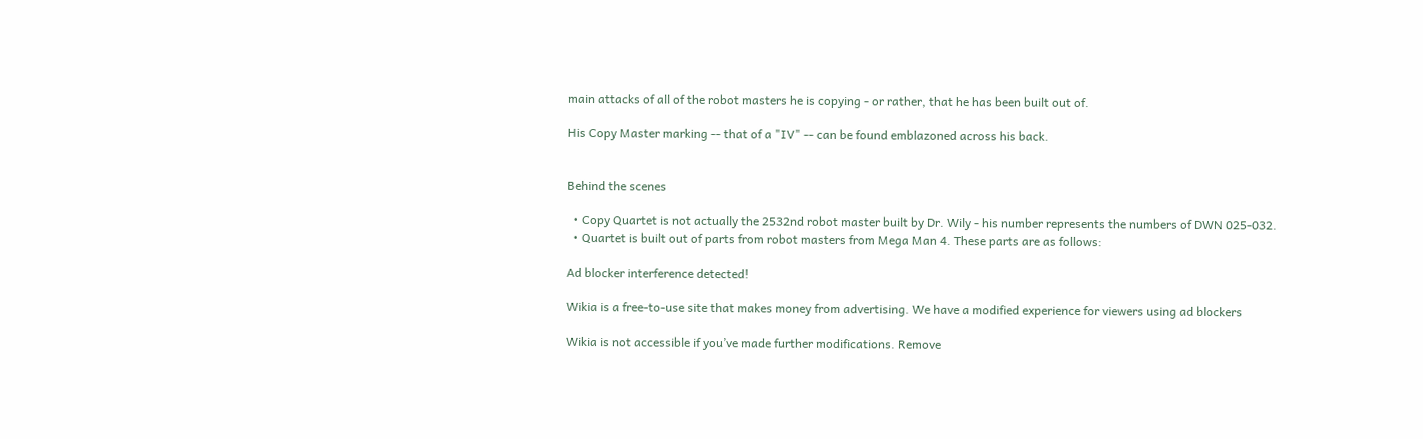main attacks of all of the robot masters he is copying - or rather, that he has been built out of.

His Copy Master marking -- that of a "IV" -- can be found emblazoned across his back.


Behind the scenes

  • Copy Quartet is not actually the 2532nd robot master built by Dr. Wily - his number represents the numbers of DWN 025-032.
  • Quartet is built out of parts from robot masters from Mega Man 4. These parts are as follows:

Ad blocker interference detected!

Wikia is a free-to-use site that makes money from advertising. We have a modified experience for viewers using ad blockers

Wikia is not accessible if you’ve made further modifications. Remove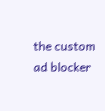the custom ad blocker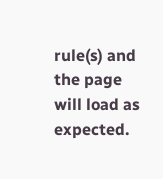rule(s) and the page will load as expected.